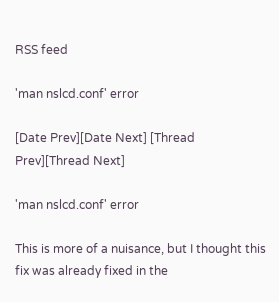RSS feed

'man nslcd.conf' error

[Date Prev][Date Next] [Thread Prev][Thread Next]

'man nslcd.conf' error

This is more of a nuisance, but I thought this fix was already fixed in the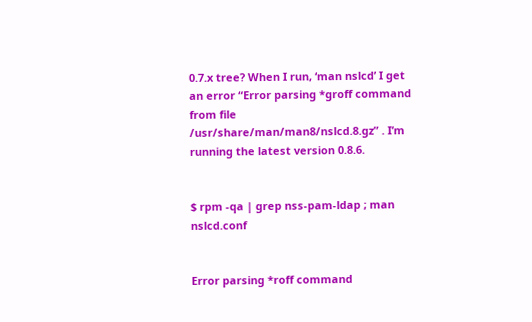0.7.x tree? When I run, ‘man nslcd’ I get an error “Error parsing *groff command from file /usr/share/man/man8/nslcd.8.gz” . I’m running the latest version 0.8.6.


$ rpm -qa | grep nss-pam-ldap ; man nslcd.conf


Error parsing *roff command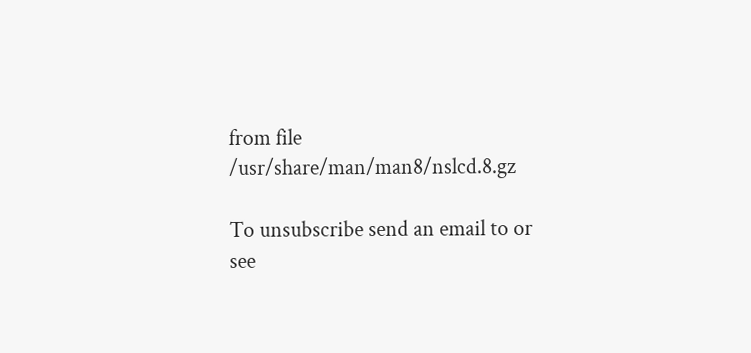from file /usr/share/man/man8/nslcd.8.gz

To unsubscribe send an email to or see